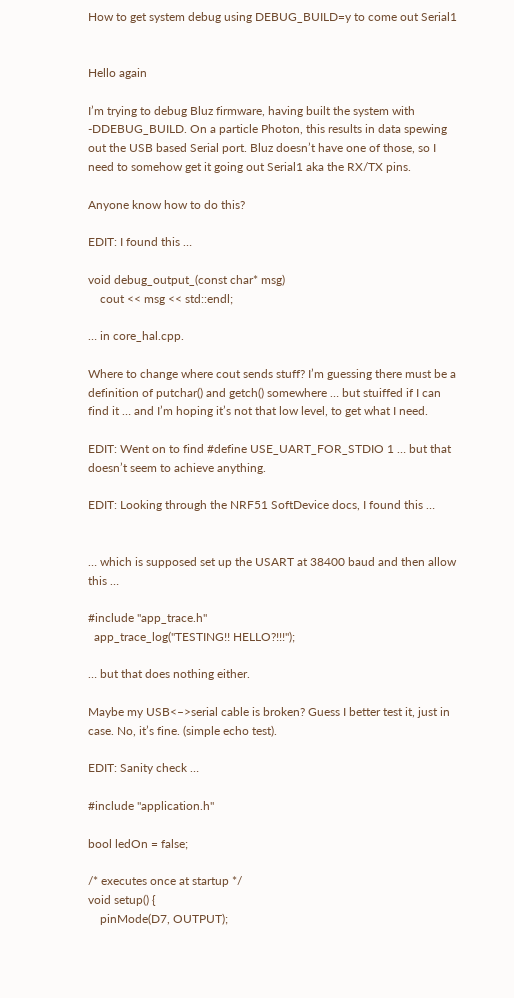How to get system debug using DEBUG_BUILD=y to come out Serial1


Hello again

I’m trying to debug Bluz firmware, having built the system with -DDEBUG_BUILD. On a particle Photon, this results in data spewing out the USB based Serial port. Bluz doesn’t have one of those, so I need to somehow get it going out Serial1 aka the RX/TX pins.

Anyone know how to do this?

EDIT: I found this …

void debug_output_(const char* msg)
    cout << msg << std::endl;

… in core_hal.cpp.

Where to change where cout sends stuff? I’m guessing there must be a definition of putchar() and getch() somewhere … but stuiffed if I can find it … and I’m hoping it’s not that low level, to get what I need.

EDIT: Went on to find #define USE_UART_FOR_STDIO 1 … but that doesn’t seem to achieve anything.

EDIT: Looking through the NRF51 SoftDevice docs, I found this …


… which is supposed set up the USART at 38400 baud and then allow this …

#include "app_trace.h"
  app_trace_log("TESTING!! HELLO?!!!");

… but that does nothing either.

Maybe my USB<–>serial cable is broken? Guess I better test it, just in case. No, it’s fine. (simple echo test).

EDIT: Sanity check …

#include "application.h"

bool ledOn = false;

/* executes once at startup */
void setup() {
    pinMode(D7, OUTPUT);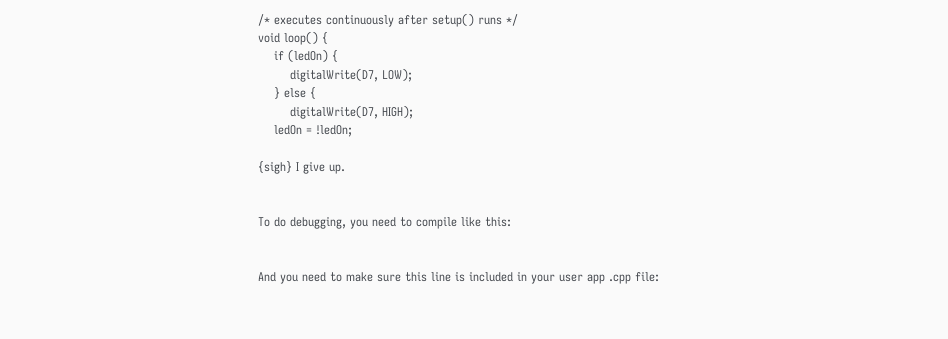/* executes continuously after setup() runs */
void loop() {
    if (ledOn) {
        digitalWrite(D7, LOW);
    } else {
        digitalWrite(D7, HIGH);
    ledOn = !ledOn;

{sigh} I give up.


To do debugging, you need to compile like this:


And you need to make sure this line is included in your user app .cpp file: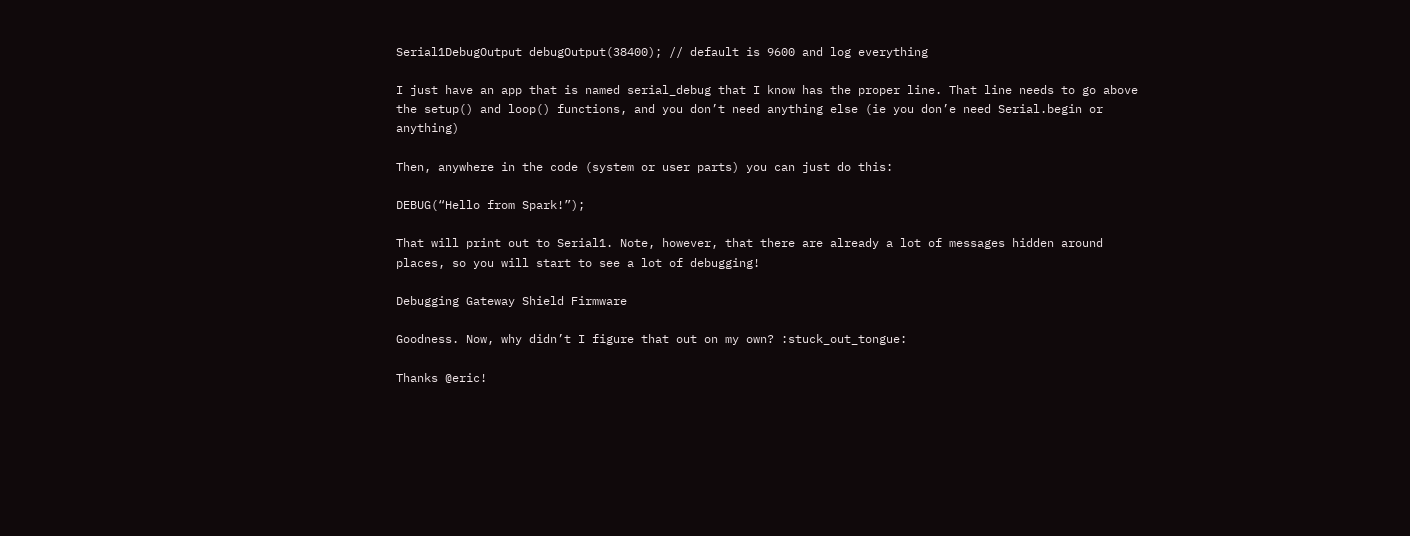Serial1DebugOutput debugOutput(38400); // default is 9600 and log everything

I just have an app that is named serial_debug that I know has the proper line. That line needs to go above the setup() and loop() functions, and you don’t need anything else (ie you don’e need Serial.begin or anything)

Then, anywhere in the code (system or user parts) you can just do this:

DEBUG(“Hello from Spark!”);

That will print out to Serial1. Note, however, that there are already a lot of messages hidden around places, so you will start to see a lot of debugging!

Debugging Gateway Shield Firmware

Goodness. Now, why didn’t I figure that out on my own? :stuck_out_tongue:

Thanks @eric!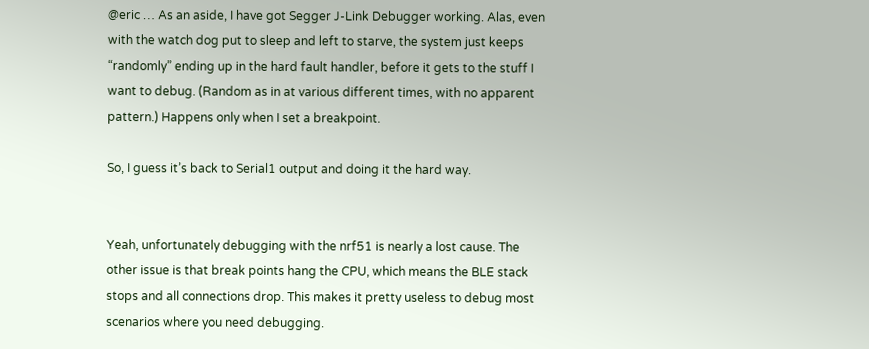@eric … As an aside, I have got Segger J-Link Debugger working. Alas, even with the watch dog put to sleep and left to starve, the system just keeps “randomly” ending up in the hard fault handler, before it gets to the stuff I want to debug. (Random as in at various different times, with no apparent pattern.) Happens only when I set a breakpoint.

So, I guess it’s back to Serial1 output and doing it the hard way.


Yeah, unfortunately debugging with the nrf51 is nearly a lost cause. The other issue is that break points hang the CPU, which means the BLE stack stops and all connections drop. This makes it pretty useless to debug most scenarios where you need debugging.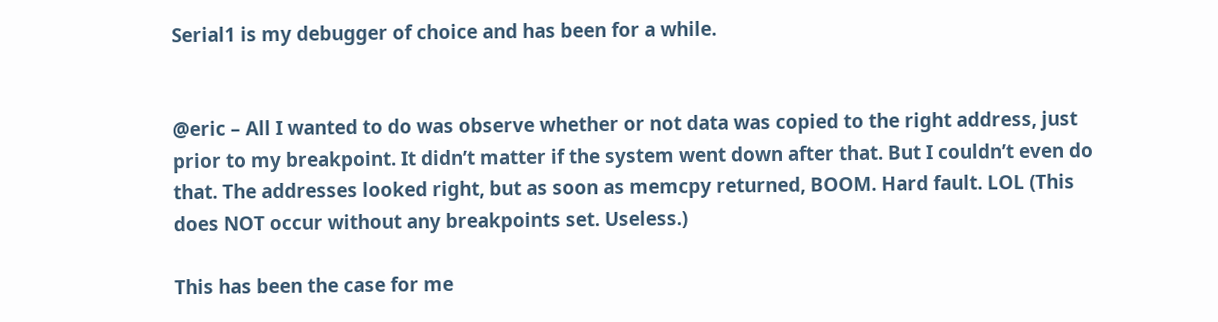Serial1 is my debugger of choice and has been for a while.


@eric – All I wanted to do was observe whether or not data was copied to the right address, just prior to my breakpoint. It didn’t matter if the system went down after that. But I couldn’t even do that. The addresses looked right, but as soon as memcpy returned, BOOM. Hard fault. LOL (This does NOT occur without any breakpoints set. Useless.)

This has been the case for me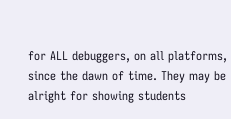for ALL debuggers, on all platforms, since the dawn of time. They may be alright for showing students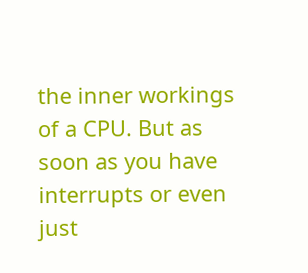the inner workings of a CPU. But as soon as you have interrupts or even just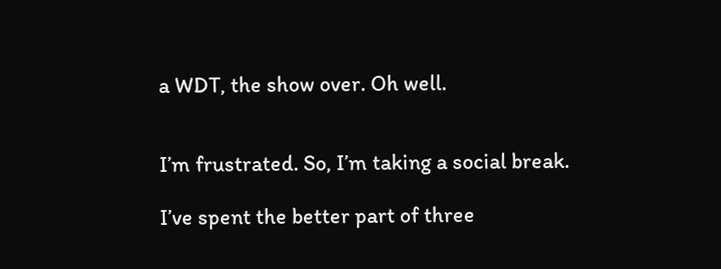a WDT, the show over. Oh well.


I’m frustrated. So, I’m taking a social break.

I’ve spent the better part of three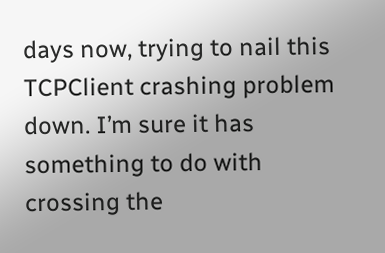days now, trying to nail this TCPClient crashing problem down. I’m sure it has something to do with crossing the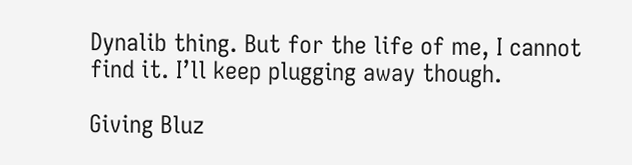Dynalib thing. But for the life of me, I cannot find it. I’ll keep plugging away though.

Giving Bluz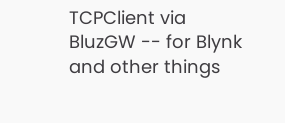TCPClient via BluzGW -- for Blynk and other things